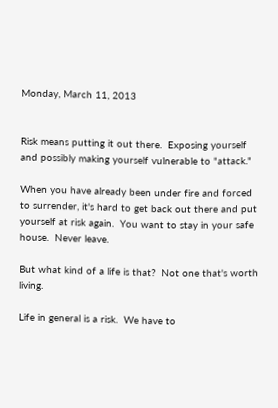Monday, March 11, 2013


Risk means putting it out there.  Exposing yourself and possibly making yourself vulnerable to "attack."

When you have already been under fire and forced to surrender, it's hard to get back out there and put yourself at risk again.  You want to stay in your safe house.  Never leave.

But what kind of a life is that?  Not one that's worth living.

Life in general is a risk.  We have to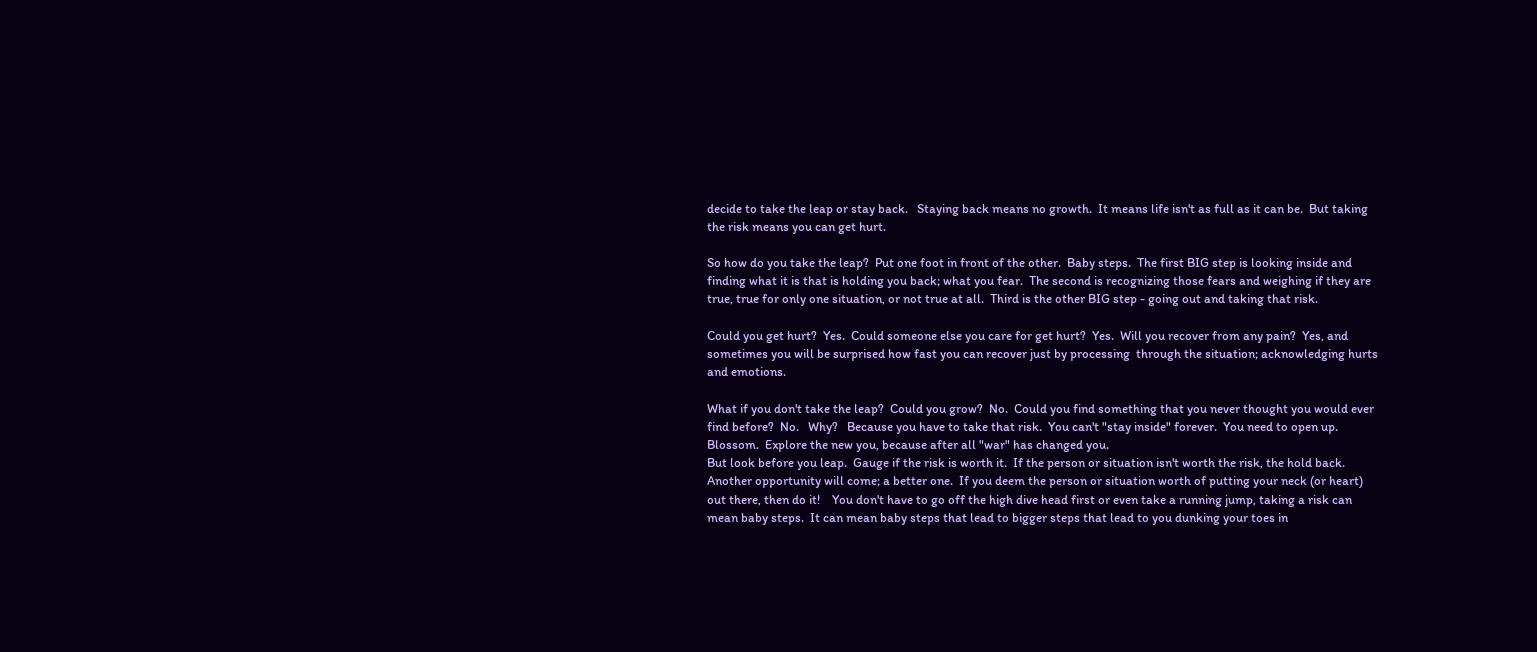decide to take the leap or stay back.   Staying back means no growth.  It means life isn't as full as it can be.  But taking the risk means you can get hurt.

So how do you take the leap?  Put one foot in front of the other.  Baby steps.  The first BIG step is looking inside and finding what it is that is holding you back; what you fear.  The second is recognizing those fears and weighing if they are true, true for only one situation, or not true at all.  Third is the other BIG step - going out and taking that risk.

Could you get hurt?  Yes.  Could someone else you care for get hurt?  Yes.  Will you recover from any pain?  Yes, and sometimes you will be surprised how fast you can recover just by processing  through the situation; acknowledging hurts and emotions.

What if you don't take the leap?  Could you grow?  No.  Could you find something that you never thought you would ever find before?  No.   Why?   Because you have to take that risk.  You can't "stay inside" forever.  You need to open up.  Blossom.  Explore the new you, because after all "war" has changed you.
But look before you leap.  Gauge if the risk is worth it.  If the person or situation isn't worth the risk, the hold back.  Another opportunity will come; a better one.  If you deem the person or situation worth of putting your neck (or heart) out there, then do it!    You don't have to go off the high dive head first or even take a running jump, taking a risk can mean baby steps.  It can mean baby steps that lead to bigger steps that lead to you dunking your toes in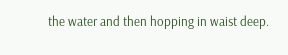the water and then hopping in waist deep.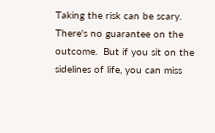Taking the risk can be scary.  There's no guarantee on the outcome.  But if you sit on the sidelines of life, you can miss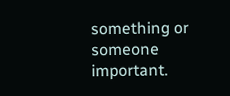something or someone important.